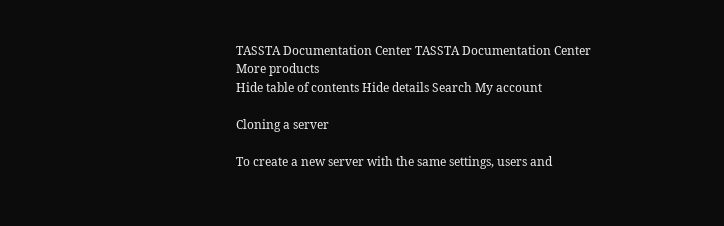TASSTA Documentation Center TASSTA Documentation Center More products
Hide table of contents Hide details Search My account

Cloning a server

To create a new server with the same settings, users and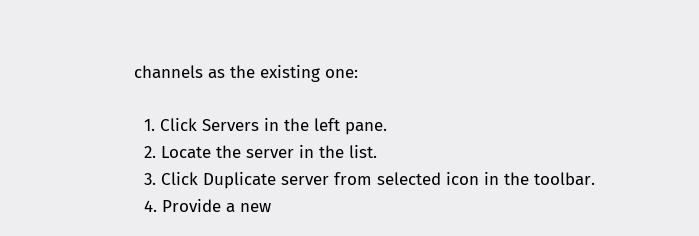channels as the existing one:

  1. Click Servers in the left pane.
  2. Locate the server in the list.
  3. Click Duplicate server from selected icon in the toolbar.
  4. Provide a new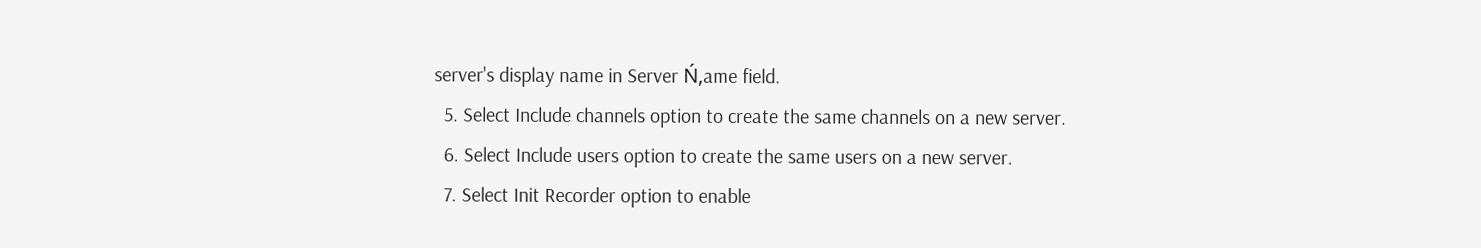server's display name in Server Ń‚ame field.
  5. Select Include channels option to create the same channels on a new server.
  6. Select Include users option to create the same users on a new server.
  7. Select Init Recorder option to enable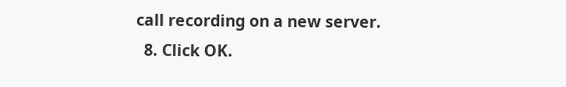call recording on a new server.
  8. Click OK.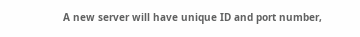A new server will have unique ID and port number,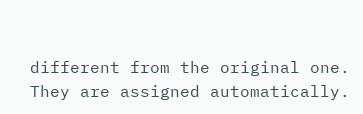different from the original one. They are assigned automatically.